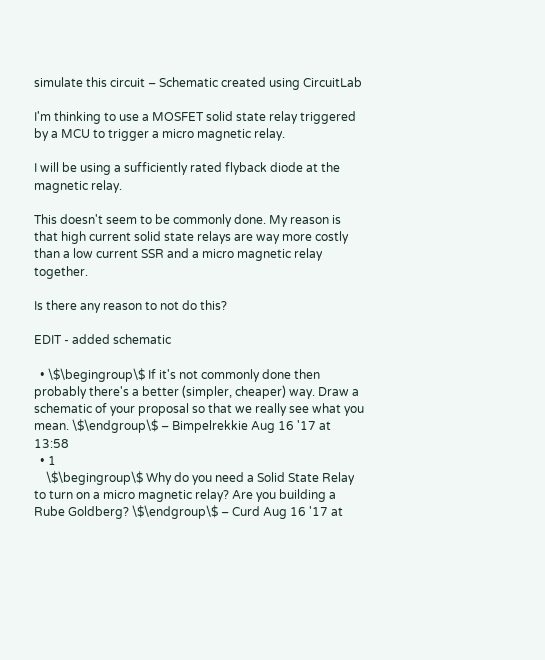simulate this circuit – Schematic created using CircuitLab

I'm thinking to use a MOSFET solid state relay triggered by a MCU to trigger a micro magnetic relay.

I will be using a sufficiently rated flyback diode at the magnetic relay.

This doesn't seem to be commonly done. My reason is that high current solid state relays are way more costly than a low current SSR and a micro magnetic relay together.

Is there any reason to not do this?

EDIT - added schematic

  • \$\begingroup\$ If it's not commonly done then probably there's a better (simpler, cheaper) way. Draw a schematic of your proposal so that we really see what you mean. \$\endgroup\$ – Bimpelrekkie Aug 16 '17 at 13:58
  • 1
    \$\begingroup\$ Why do you need a Solid State Relay to turn on a micro magnetic relay? Are you building a Rube Goldberg? \$\endgroup\$ – Curd Aug 16 '17 at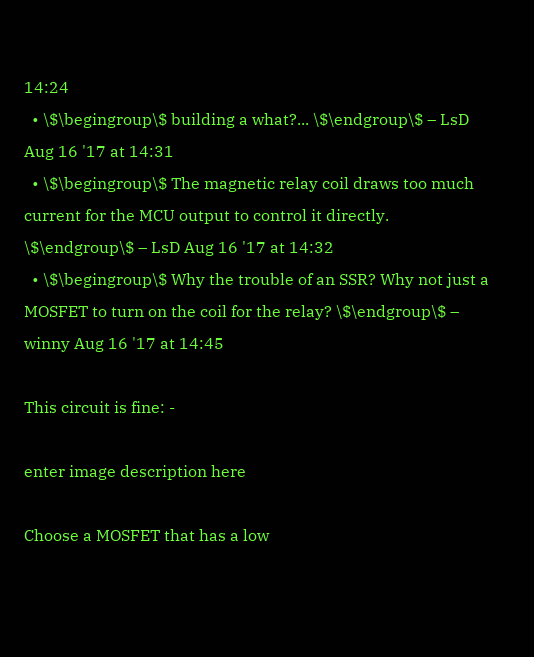14:24
  • \$\begingroup\$ building a what?... \$\endgroup\$ – LsD Aug 16 '17 at 14:31
  • \$\begingroup\$ The magnetic relay coil draws too much current for the MCU output to control it directly. \$\endgroup\$ – LsD Aug 16 '17 at 14:32
  • \$\begingroup\$ Why the trouble of an SSR? Why not just a MOSFET to turn on the coil for the relay? \$\endgroup\$ – winny Aug 16 '17 at 14:45

This circuit is fine: -

enter image description here

Choose a MOSFET that has a low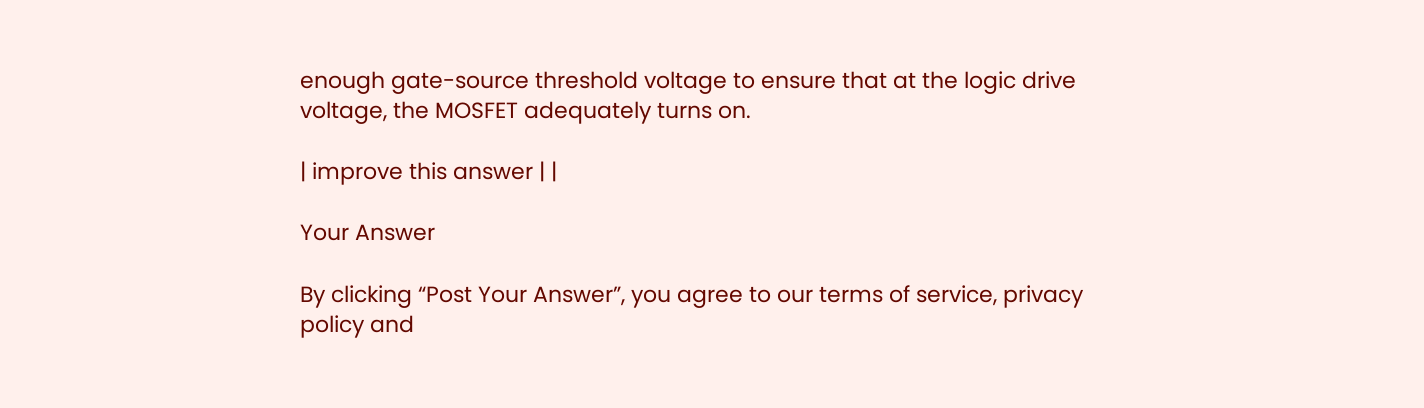enough gate-source threshold voltage to ensure that at the logic drive voltage, the MOSFET adequately turns on.

| improve this answer | |

Your Answer

By clicking “Post Your Answer”, you agree to our terms of service, privacy policy and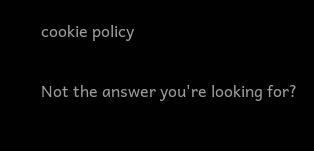cookie policy

Not the answer you're looking for?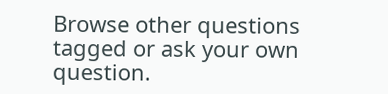Browse other questions tagged or ask your own question.